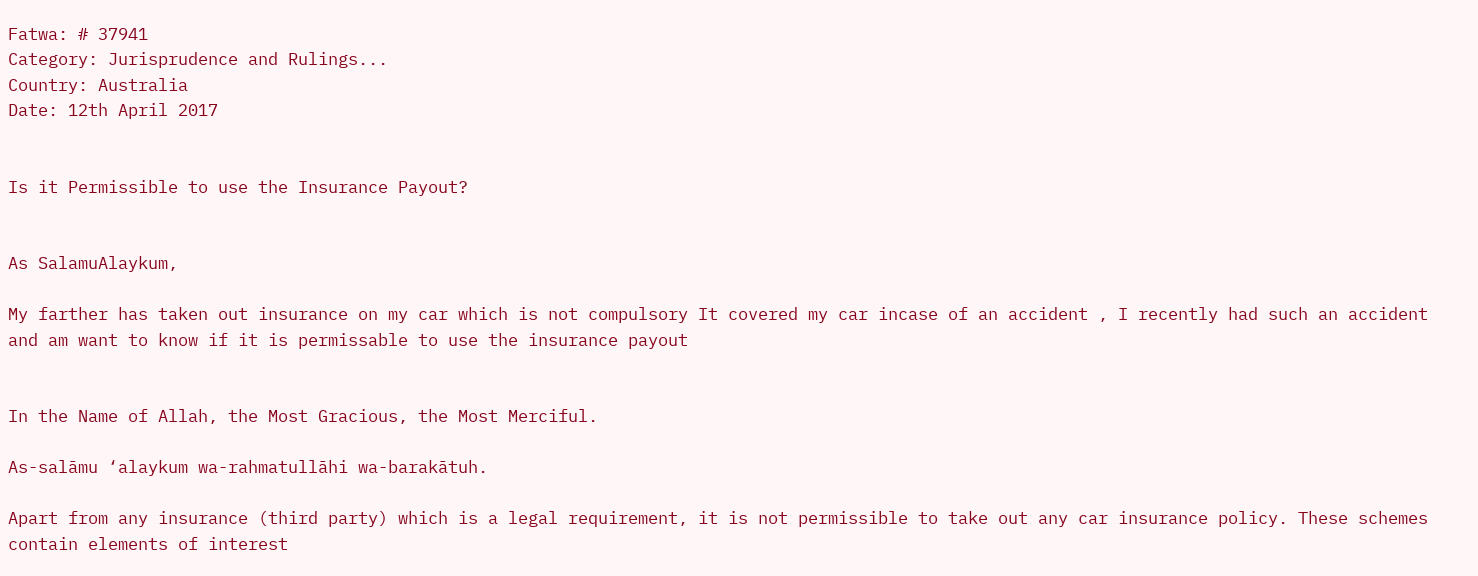Fatwa: # 37941
Category: Jurisprudence and Rulings...
Country: Australia
Date: 12th April 2017


Is it Permissible to use the Insurance Payout?


As SalamuAlaykum,

My farther has taken out insurance on my car which is not compulsory It covered my car incase of an accident , I recently had such an accident and am want to know if it is permissable to use the insurance payout


In the Name of Allah, the Most Gracious, the Most Merciful.

As-salāmu ‘alaykum wa-rahmatullāhi wa-barakātuh.

Apart from any insurance (third party) which is a legal requirement, it is not permissible to take out any car insurance policy. These schemes contain elements of interest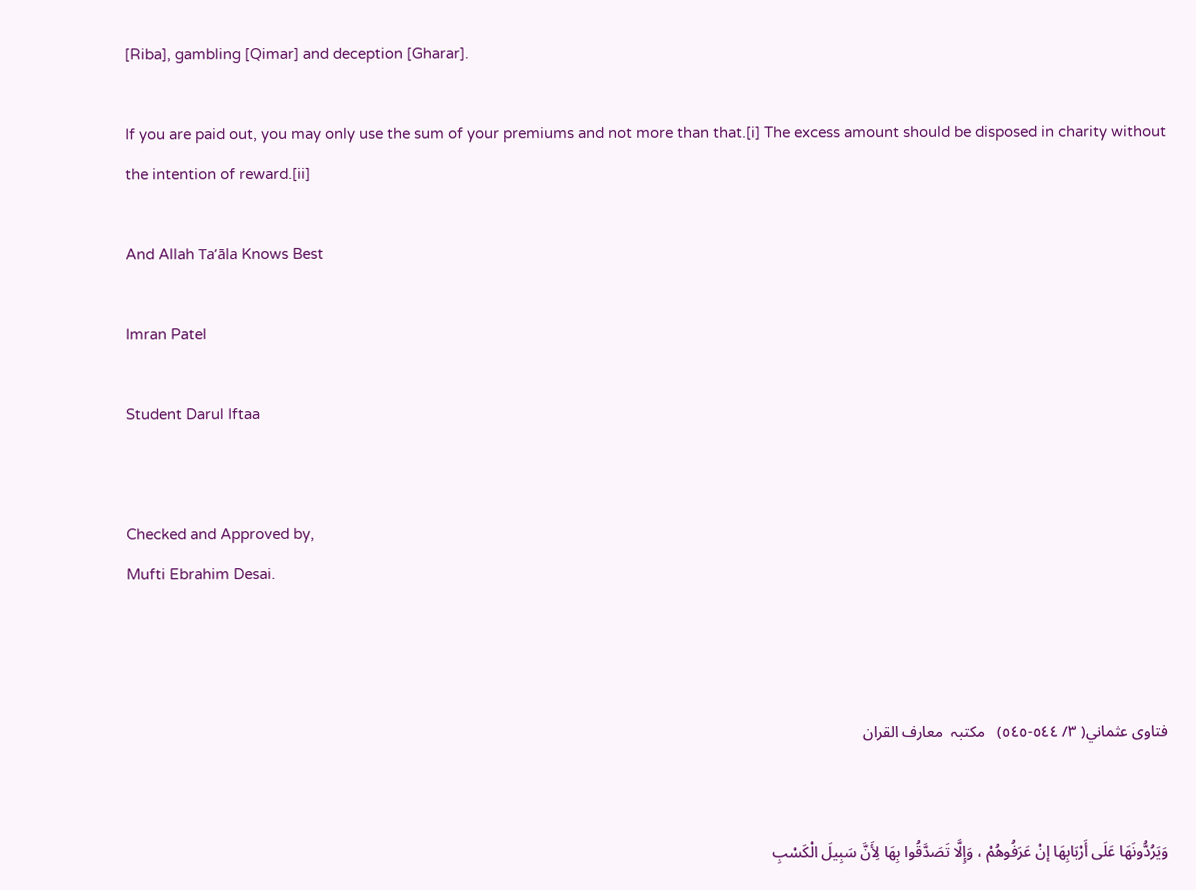[Riba], gambling [Qimar] and deception [Gharar].

If you are paid out, you may only use the sum of your premiums and not more than that.[i] The excess amount should be disposed in charity without the intention of reward.[ii]

And Allah Ta’āla Knows Best

Imran Patel

Student Darul Iftaa


Checked and Approved by,
Mufti Ebrahim Desai.



فتاوى عثماني( ٣/ ٥٤٤-٥٤٥)   مكتبہ  معارف القران


وَيَرُدُّونَهَا عَلَى أَرْبَابِهَا إنْ عَرَفُوهُمْ ، وَإِلَّا تَصَدَّقُوا بِهَا لِأَنَّ سَبِيلَ الْكَسْبِ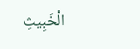الْخَبِيثِ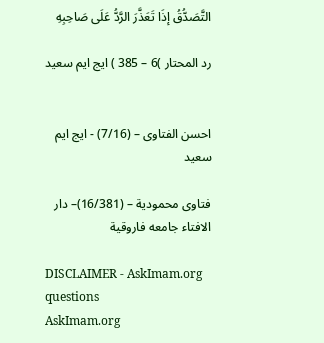التَّصَدُّقُ إذَا تَعَذَّرَ الرَّدُّ عَلَى صَاحِبِهِ

رد المحتار )6 – 385 ) ايج ايم سعيد


احسن الفتاوى – (7/16) - ايج ايم سعيد

فتاوى محمودية – (16/381)– دار الافتاء جامعه فاروقية

DISCLAIMER - AskImam.org questions
AskImam.org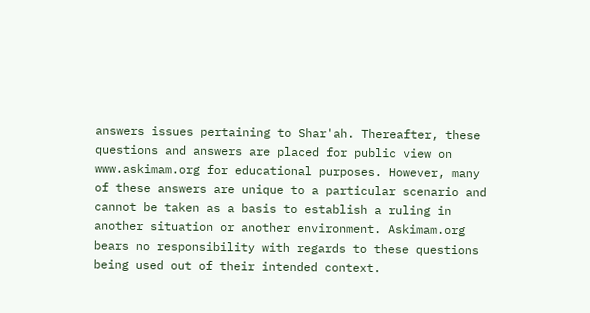answers issues pertaining to Shar'ah. Thereafter, these questions and answers are placed for public view on www.askimam.org for educational purposes. However, many of these answers are unique to a particular scenario and cannot be taken as a basis to establish a ruling in another situation or another environment. Askimam.org bears no responsibility with regards to these questions being used out of their intended context.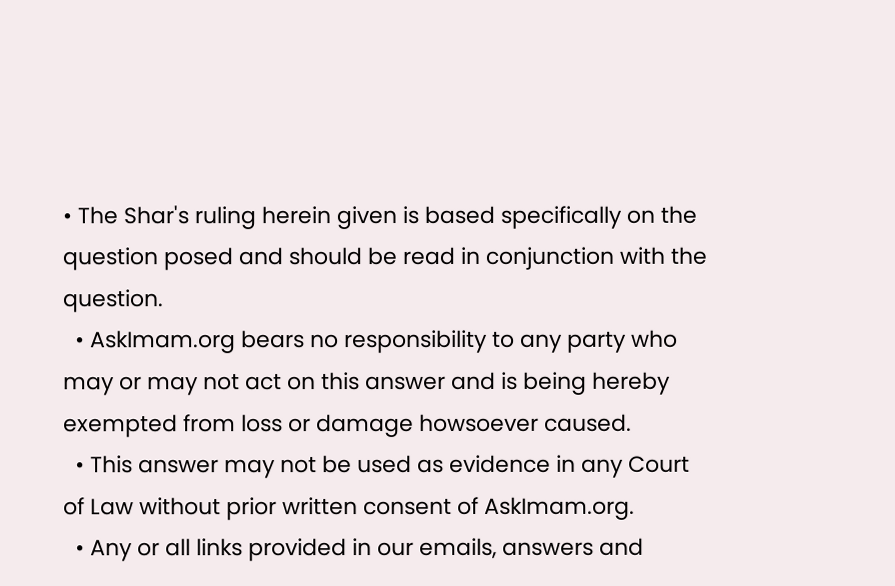• The Shar's ruling herein given is based specifically on the question posed and should be read in conjunction with the question.
  • AskImam.org bears no responsibility to any party who may or may not act on this answer and is being hereby exempted from loss or damage howsoever caused.
  • This answer may not be used as evidence in any Court of Law without prior written consent of AskImam.org.
  • Any or all links provided in our emails, answers and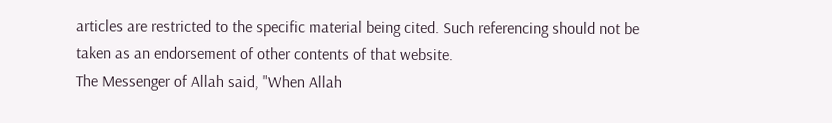articles are restricted to the specific material being cited. Such referencing should not be taken as an endorsement of other contents of that website.
The Messenger of Allah said, "When Allah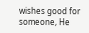wishes good for someone, He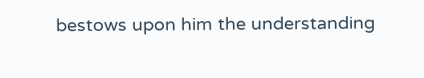bestows upon him the understanding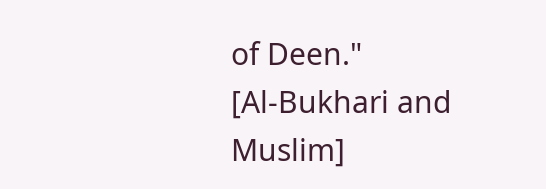of Deen."
[Al-Bukhari and Muslim]